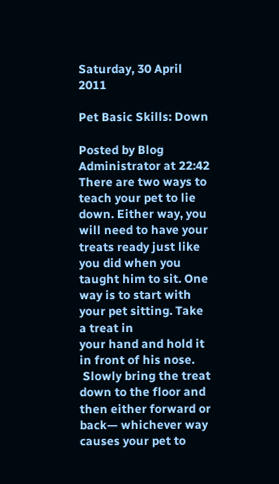Saturday, 30 April 2011

Pet Basic Skills: Down

Posted by Blog Administrator at 22:42
There are two ways to teach your pet to lie down. Either way, you will need to have your treats ready just like you did when you taught him to sit. One way is to start with your pet sitting. Take a treat in
your hand and hold it in front of his nose.
 Slowly bring the treat down to the floor and then either forward or back— whichever way causes your pet to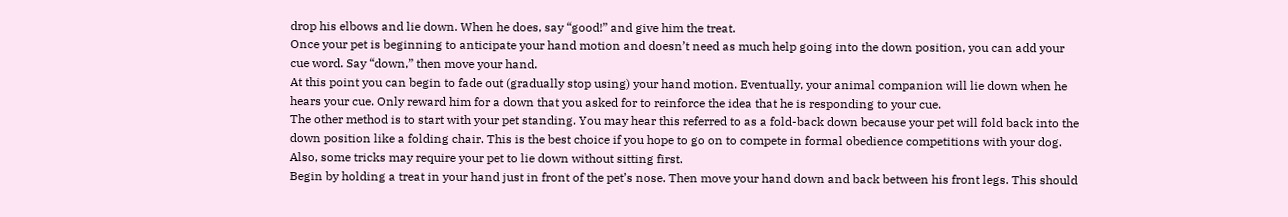drop his elbows and lie down. When he does, say “good!” and give him the treat.
Once your pet is beginning to anticipate your hand motion and doesn’t need as much help going into the down position, you can add your cue word. Say “down,” then move your hand.
At this point you can begin to fade out (gradually stop using) your hand motion. Eventually, your animal companion will lie down when he hears your cue. Only reward him for a down that you asked for to reinforce the idea that he is responding to your cue.
The other method is to start with your pet standing. You may hear this referred to as a fold-back down because your pet will fold back into the down position like a folding chair. This is the best choice if you hope to go on to compete in formal obedience competitions with your dog. Also, some tricks may require your pet to lie down without sitting first.
Begin by holding a treat in your hand just in front of the pet’s nose. Then move your hand down and back between his front legs. This should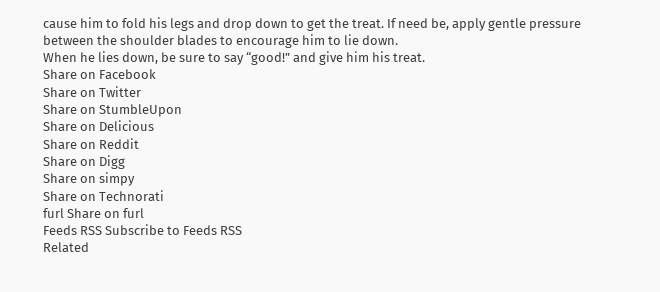cause him to fold his legs and drop down to get the treat. If need be, apply gentle pressure between the shoulder blades to encourage him to lie down.
When he lies down, be sure to say “good!” and give him his treat.
Share on Facebook
Share on Twitter
Share on StumbleUpon
Share on Delicious
Share on Reddit
Share on Digg
Share on simpy
Share on Technorati
furl Share on furl
Feeds RSS Subscribe to Feeds RSS
Related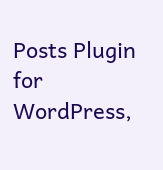Posts Plugin for WordPress,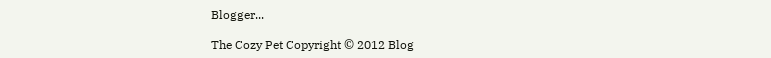Blogger...

The Cozy Pet Copyright © 2012 Blog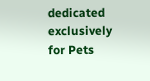dedicated exclusively for Pets